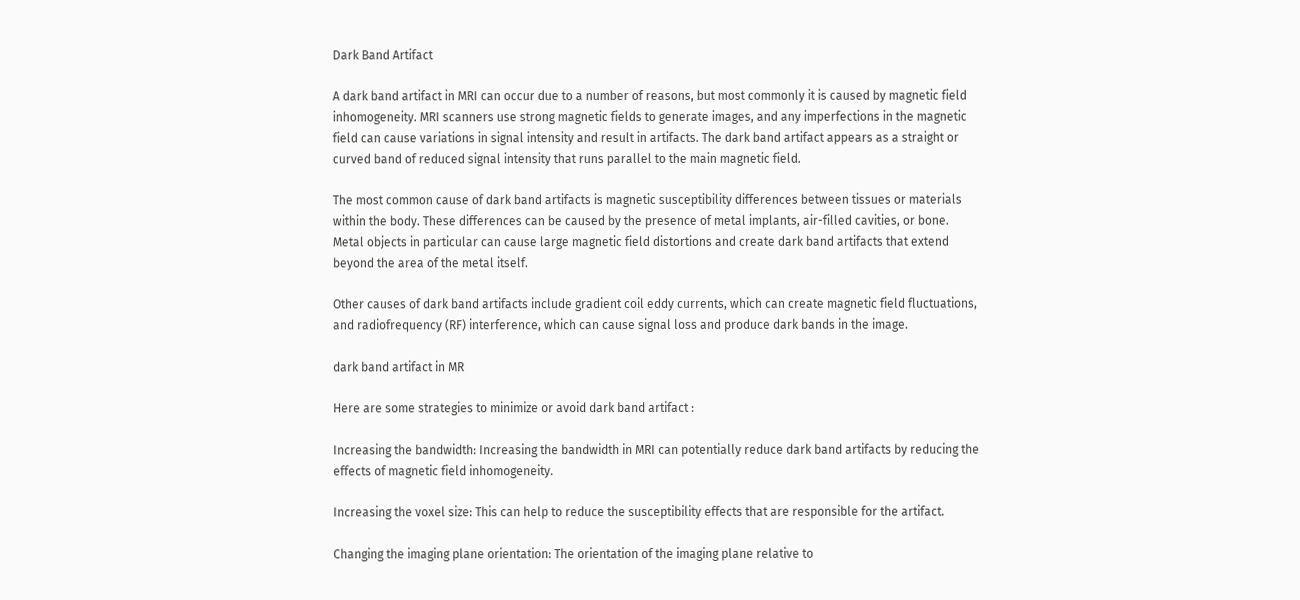Dark Band Artifact

A dark band artifact in MRI can occur due to a number of reasons, but most commonly it is caused by magnetic field inhomogeneity. MRI scanners use strong magnetic fields to generate images, and any imperfections in the magnetic field can cause variations in signal intensity and result in artifacts. The dark band artifact appears as a straight or curved band of reduced signal intensity that runs parallel to the main magnetic field.

The most common cause of dark band artifacts is magnetic susceptibility differences between tissues or materials within the body. These differences can be caused by the presence of metal implants, air-filled cavities, or bone. Metal objects in particular can cause large magnetic field distortions and create dark band artifacts that extend beyond the area of the metal itself.

Other causes of dark band artifacts include gradient coil eddy currents, which can create magnetic field fluctuations, and radiofrequency (RF) interference, which can cause signal loss and produce dark bands in the image.

dark band artifact in MR

Here are some strategies to minimize or avoid dark band artifact :

Increasing the bandwidth: Increasing the bandwidth in MRI can potentially reduce dark band artifacts by reducing the effects of magnetic field inhomogeneity.

Increasing the voxel size: This can help to reduce the susceptibility effects that are responsible for the artifact.

Changing the imaging plane orientation: The orientation of the imaging plane relative to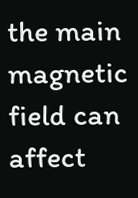the main magnetic field can affect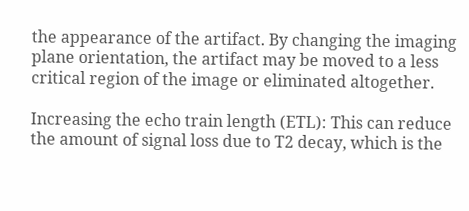the appearance of the artifact. By changing the imaging plane orientation, the artifact may be moved to a less critical region of the image or eliminated altogether.

Increasing the echo train length (ETL): This can reduce the amount of signal loss due to T2 decay, which is the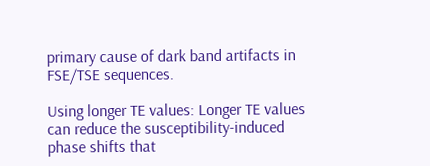primary cause of dark band artifacts in FSE/TSE sequences.

Using longer TE values: Longer TE values can reduce the susceptibility-induced phase shifts that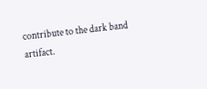contribute to the dark band artifact.